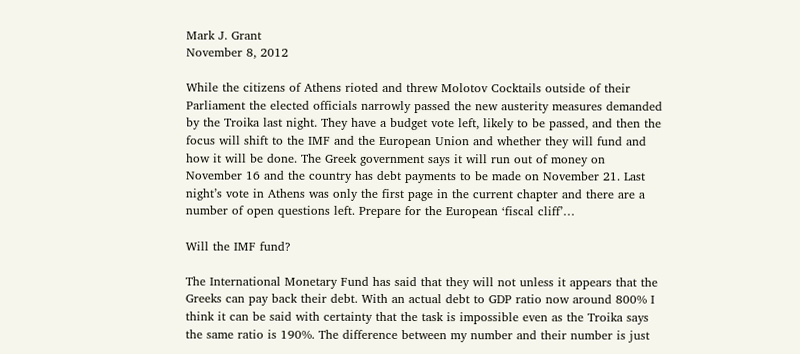Mark J. Grant
November 8, 2012

While the citizens of Athens rioted and threw Molotov Cocktails outside of their Parliament the elected officials narrowly passed the new austerity measures demanded by the Troika last night. They have a budget vote left, likely to be passed, and then the focus will shift to the IMF and the European Union and whether they will fund and how it will be done. The Greek government says it will run out of money on November 16 and the country has debt payments to be made on November 21. Last night’s vote in Athens was only the first page in the current chapter and there are a number of open questions left. Prepare for the European ‘fiscal cliff’…

Will the IMF fund?

The International Monetary Fund has said that they will not unless it appears that the Greeks can pay back their debt. With an actual debt to GDP ratio now around 800% I think it can be said with certainty that the task is impossible even as the Troika says the same ratio is 190%. The difference between my number and their number is just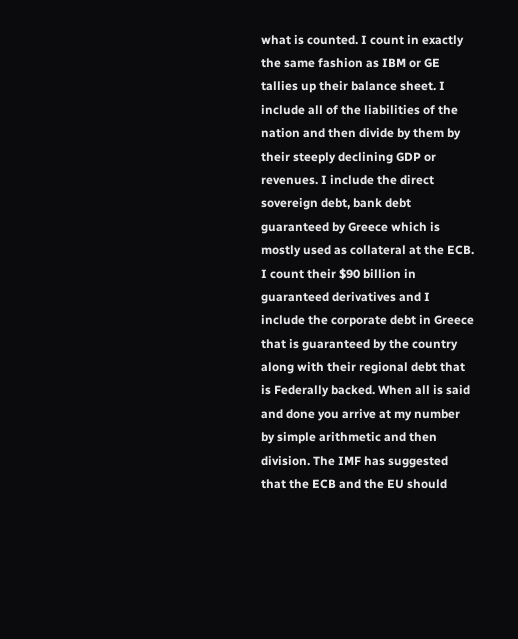what is counted. I count in exactly the same fashion as IBM or GE tallies up their balance sheet. I include all of the liabilities of the nation and then divide by them by their steeply declining GDP or revenues. I include the direct sovereign debt, bank debt guaranteed by Greece which is mostly used as collateral at the ECB. I count their $90 billion in guaranteed derivatives and I include the corporate debt in Greece that is guaranteed by the country along with their regional debt that is Federally backed. When all is said and done you arrive at my number by simple arithmetic and then division. The IMF has suggested that the ECB and the EU should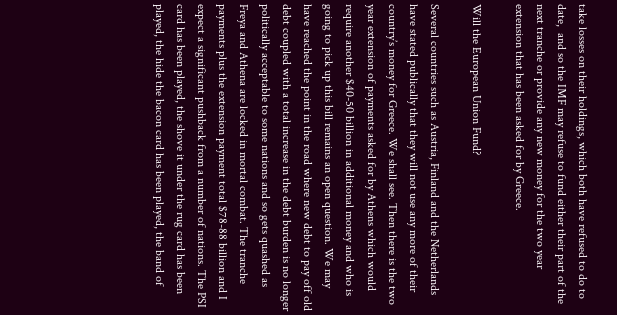take losses on their holdings, which both have refused to do to date,  and so the IMF may refuse to fund either their part of the next tranche or provide any new money for the two year extension that has been asked for by Greece.

Will the European Union Fund?

Several countries such as Austria, Finland and the Netherlands have stated publically that they will not use any more of their country’s money for Greece. We shall see. Then there is the two year extension of payments asked for by Athens which would require another $40-50 billion in additional money and who is going to pick up this bill remains an open question. We may have reached the point in the road where new debt to pay off old debt coupled with a total increase in the debt burden is no longer politically acceptable to some nations and so gets quashed as Freya and Athena are locked in mortal combat. The tranche payments plus the extension payment total $78-88 billion and I expect a significant pushback from a number of nations. The PSI card has been played, the shove it under the rug card has been played, the hide the bacon card has been played, the band of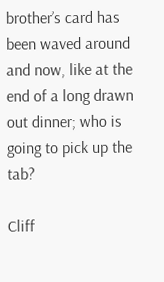brother’s card has been waved around and now, like at the end of a long drawn out dinner; who is going to pick up the tab?

Cliff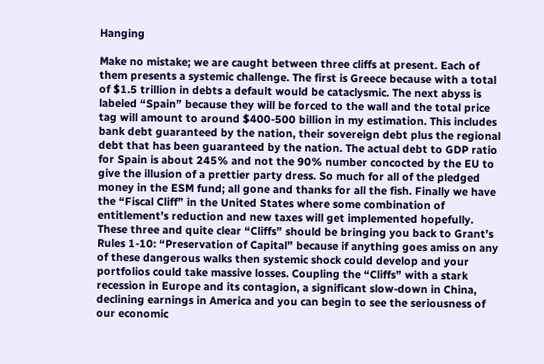Hanging

Make no mistake; we are caught between three cliffs at present. Each of them presents a systemic challenge. The first is Greece because with a total of $1.5 trillion in debts a default would be cataclysmic. The next abyss is labeled “Spain” because they will be forced to the wall and the total price tag will amount to around $400-500 billion in my estimation. This includes bank debt guaranteed by the nation, their sovereign debt plus the regional debt that has been guaranteed by the nation. The actual debt to GDP ratio for Spain is about 245% and not the 90% number concocted by the EU to give the illusion of a prettier party dress. So much for all of the pledged money in the ESM fund; all gone and thanks for all the fish. Finally we have the “Fiscal Cliff” in the United States where some combination of entitlement’s reduction and new taxes will get implemented hopefully. These three and quite clear “Cliffs” should be bringing you back to Grant’s Rules 1-10: “Preservation of Capital” because if anything goes amiss on any of these dangerous walks then systemic shock could develop and your portfolios could take massive losses. Coupling the “Cliffs” with a stark recession in Europe and its contagion, a significant slow-down in China, declining earnings in America and you can begin to see the seriousness of our economic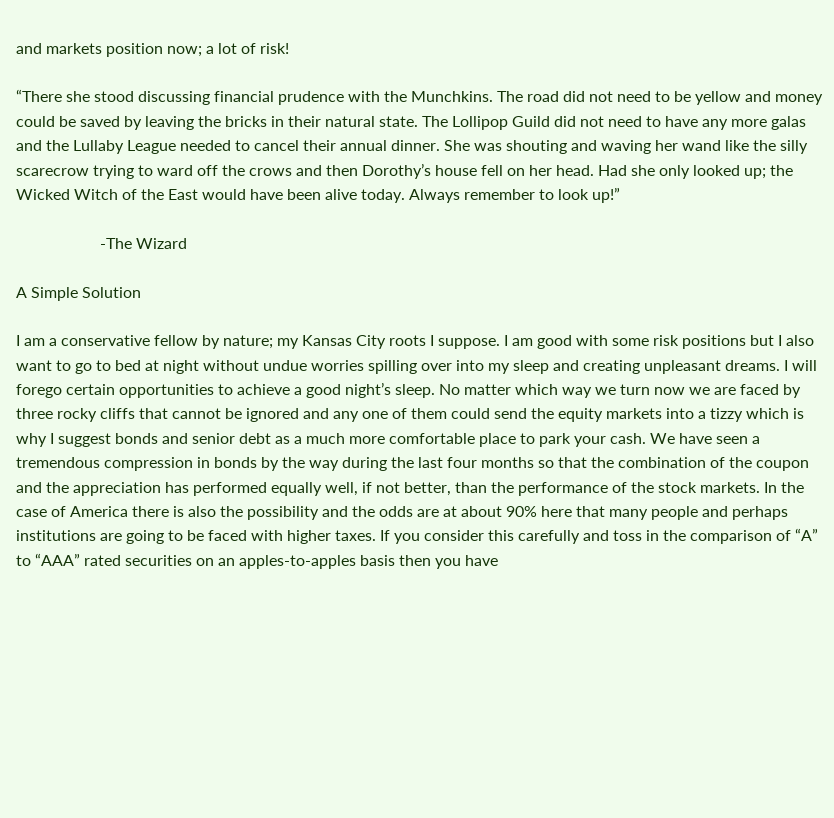and markets position now; a lot of risk!

“There she stood discussing financial prudence with the Munchkins. The road did not need to be yellow and money could be saved by leaving the bricks in their natural state. The Lollipop Guild did not need to have any more galas and the Lullaby League needed to cancel their annual dinner. She was shouting and waving her wand like the silly scarecrow trying to ward off the crows and then Dorothy’s house fell on her head. Had she only looked up; the Wicked Witch of the East would have been alive today. Always remember to look up!”

                     -The Wizard

A Simple Solution

I am a conservative fellow by nature; my Kansas City roots I suppose. I am good with some risk positions but I also want to go to bed at night without undue worries spilling over into my sleep and creating unpleasant dreams. I will forego certain opportunities to achieve a good night’s sleep. No matter which way we turn now we are faced by three rocky cliffs that cannot be ignored and any one of them could send the equity markets into a tizzy which is why I suggest bonds and senior debt as a much more comfortable place to park your cash. We have seen a tremendous compression in bonds by the way during the last four months so that the combination of the coupon and the appreciation has performed equally well, if not better, than the performance of the stock markets. In the case of America there is also the possibility and the odds are at about 90% here that many people and perhaps institutions are going to be faced with higher taxes. If you consider this carefully and toss in the comparison of “A” to “AAA” rated securities on an apples-to-apples basis then you have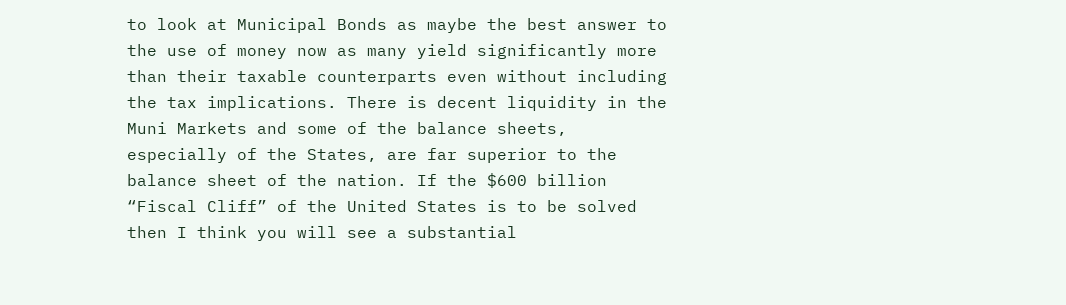to look at Municipal Bonds as maybe the best answer to the use of money now as many yield significantly more than their taxable counterparts even without including the tax implications. There is decent liquidity in the Muni Markets and some of the balance sheets, especially of the States, are far superior to the balance sheet of the nation. If the $600 billion “Fiscal Cliff” of the United States is to be solved then I think you will see a substantial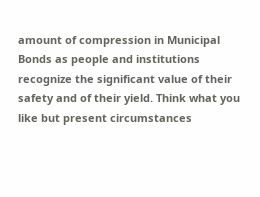amount of compression in Municipal Bonds as people and institutions recognize the significant value of their safety and of their yield. Think what you like but present circumstances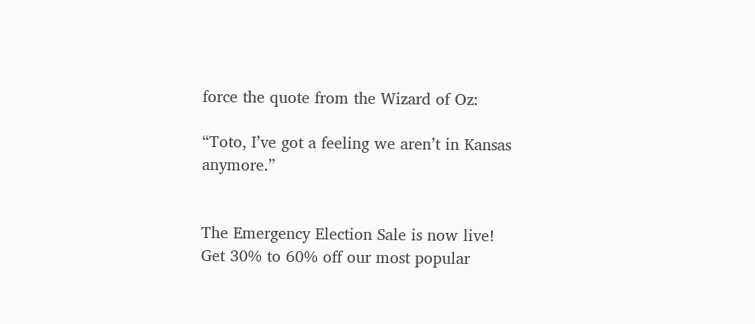force the quote from the Wizard of Oz:

“Toto, I’ve got a feeling we aren’t in Kansas anymore.”


The Emergency Election Sale is now live! Get 30% to 60% off our most popular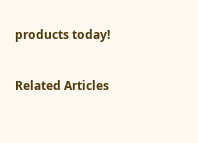products today!

Related Articles